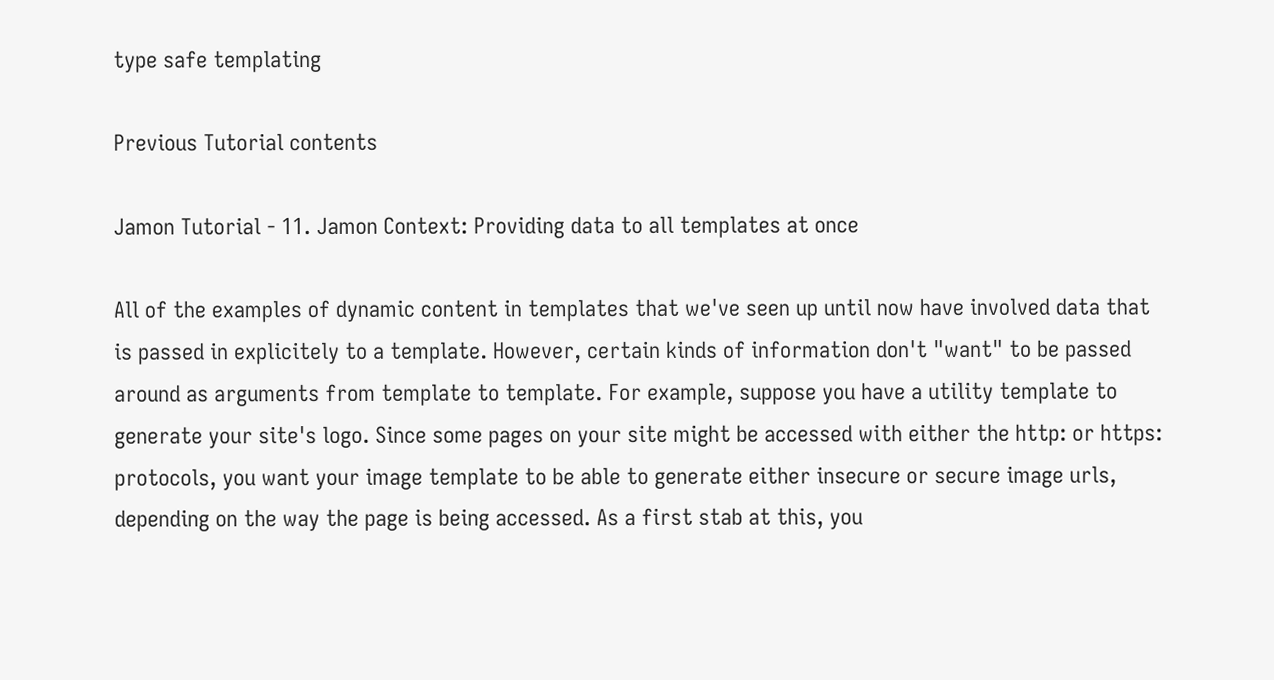type safe templating

Previous Tutorial contents

Jamon Tutorial - 11. Jamon Context: Providing data to all templates at once

All of the examples of dynamic content in templates that we've seen up until now have involved data that is passed in explicitely to a template. However, certain kinds of information don't "want" to be passed around as arguments from template to template. For example, suppose you have a utility template to generate your site's logo. Since some pages on your site might be accessed with either the http: or https: protocols, you want your image template to be able to generate either insecure or secure image urls, depending on the way the page is being accessed. As a first stab at this, you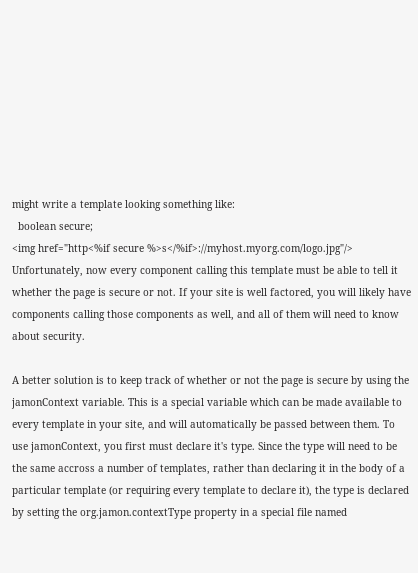might write a template looking something like:
  boolean secure;
<img href="http<%if secure %>s</%if>://myhost.myorg.com/logo.jpg"/>
Unfortunately, now every component calling this template must be able to tell it whether the page is secure or not. If your site is well factored, you will likely have components calling those components as well, and all of them will need to know about security.

A better solution is to keep track of whether or not the page is secure by using the jamonContext variable. This is a special variable which can be made available to every template in your site, and will automatically be passed between them. To use jamonContext, you first must declare it's type. Since the type will need to be the same accross a number of templates, rather than declaring it in the body of a particular template (or requiring every template to declare it), the type is declared by setting the org.jamon.contextType property in a special file named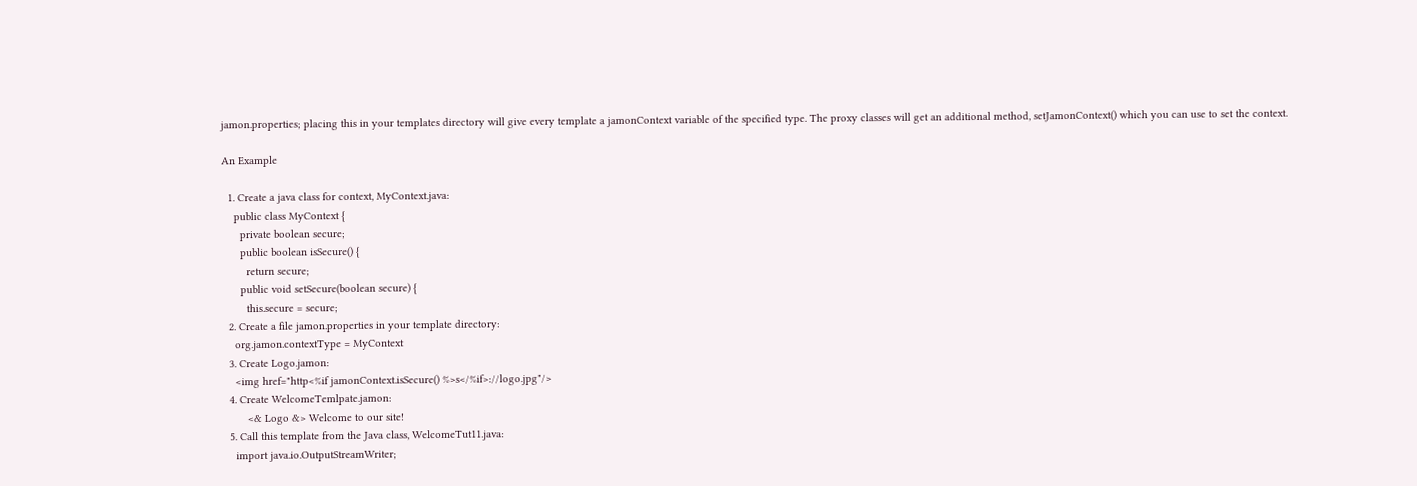jamon.properties; placing this in your templates directory will give every template a jamonContext variable of the specified type. The proxy classes will get an additional method, setJamonContext() which you can use to set the context.

An Example

  1. Create a java class for context, MyContext.java:
    public class MyContext {
      private boolean secure;
      public boolean isSecure() {
        return secure;
      public void setSecure(boolean secure) {
        this.secure = secure;
  2. Create a file jamon.properties in your template directory:
    org.jamon.contextType = MyContext
  3. Create Logo.jamon:
    <img href="http<%if jamonContext.isSecure() %>s</%if>://logo.jpg"/>
  4. Create WelcomeTemlpate.jamon:
        <& Logo &> Welcome to our site!
  5. Call this template from the Java class, WelcomeTut11.java:
    import java.io.OutputStreamWriter;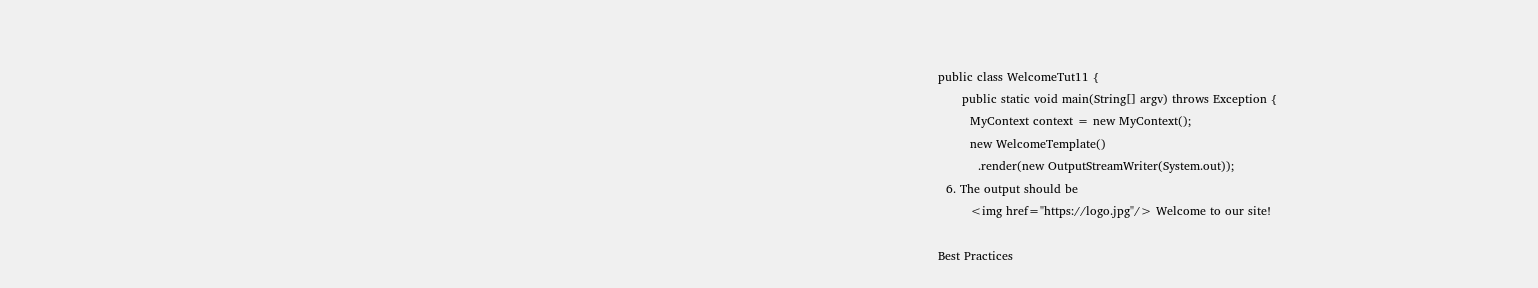public class WelcomeTut11 {
      public static void main(String[] argv) throws Exception {
        MyContext context = new MyContext();
        new WelcomeTemplate()
          .render(new OutputStreamWriter(System.out));
  6. The output should be
        <img href="https://logo.jpg"/> Welcome to our site!

Best Practices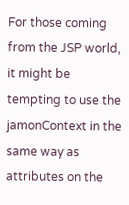For those coming from the JSP world, it might be tempting to use the jamonContext in the same way as attributes on the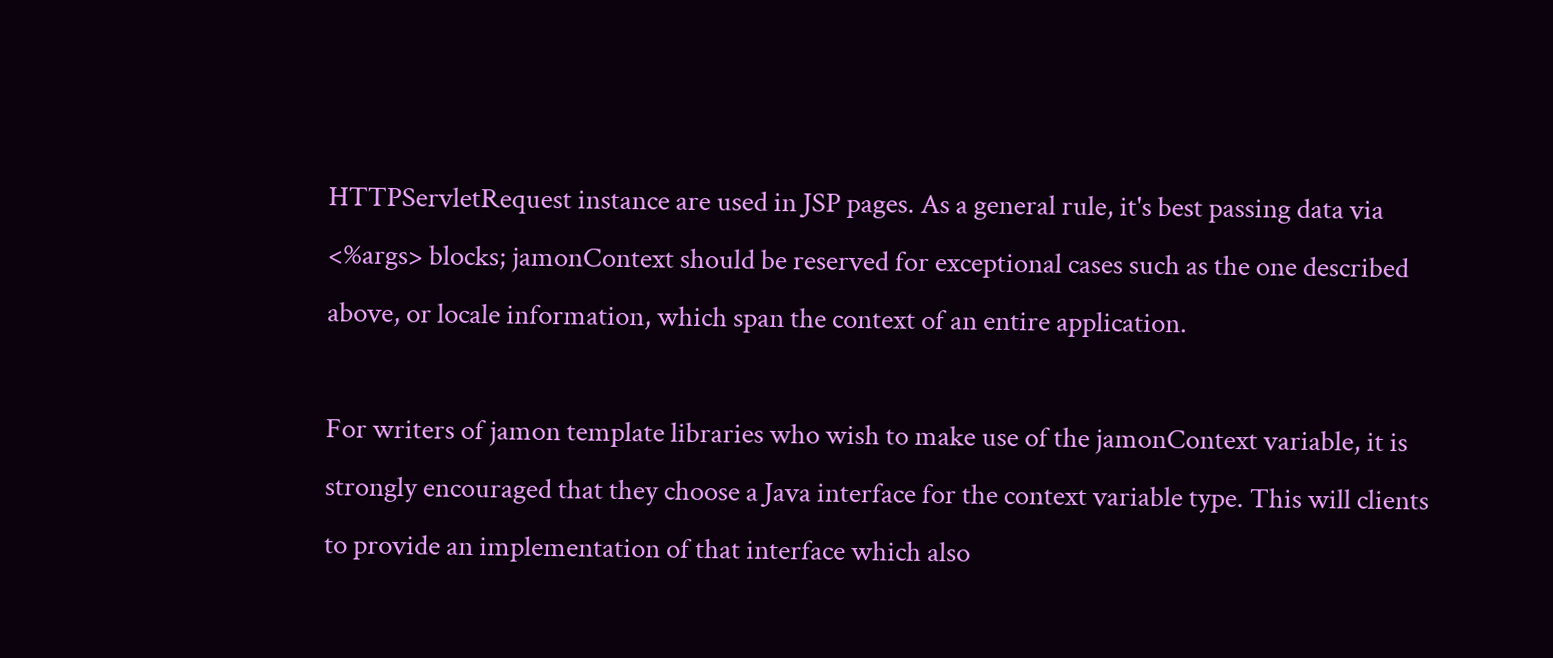HTTPServletRequest instance are used in JSP pages. As a general rule, it's best passing data via <%args> blocks; jamonContext should be reserved for exceptional cases such as the one described above, or locale information, which span the context of an entire application.

For writers of jamon template libraries who wish to make use of the jamonContext variable, it is strongly encouraged that they choose a Java interface for the context variable type. This will clients to provide an implementation of that interface which also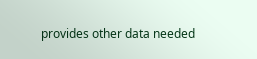provides other data needed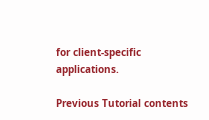for client-specific applications.

Previous Tutorial contents